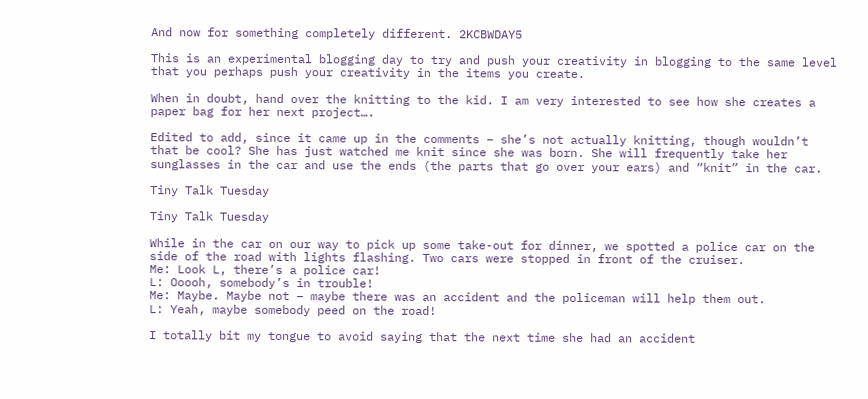And now for something completely different. 2KCBWDAY5

This is an experimental blogging day to try and push your creativity in blogging to the same level that you perhaps push your creativity in the items you create.

When in doubt, hand over the knitting to the kid. I am very interested to see how she creates a paper bag for her next project….

Edited to add, since it came up in the comments – she’s not actually knitting, though wouldn’t that be cool? She has just watched me knit since she was born. She will frequently take her sunglasses in the car and use the ends (the parts that go over your ears) and “knit” in the car.

Tiny Talk Tuesday

Tiny Talk Tuesday

While in the car on our way to pick up some take-out for dinner, we spotted a police car on the side of the road with lights flashing. Two cars were stopped in front of the cruiser.
Me: Look L, there’s a police car!
L: Ooooh, somebody’s in trouble!
Me: Maybe. Maybe not – maybe there was an accident and the policeman will help them out.
L: Yeah, maybe somebody peed on the road!

I totally bit my tongue to avoid saying that the next time she had an accident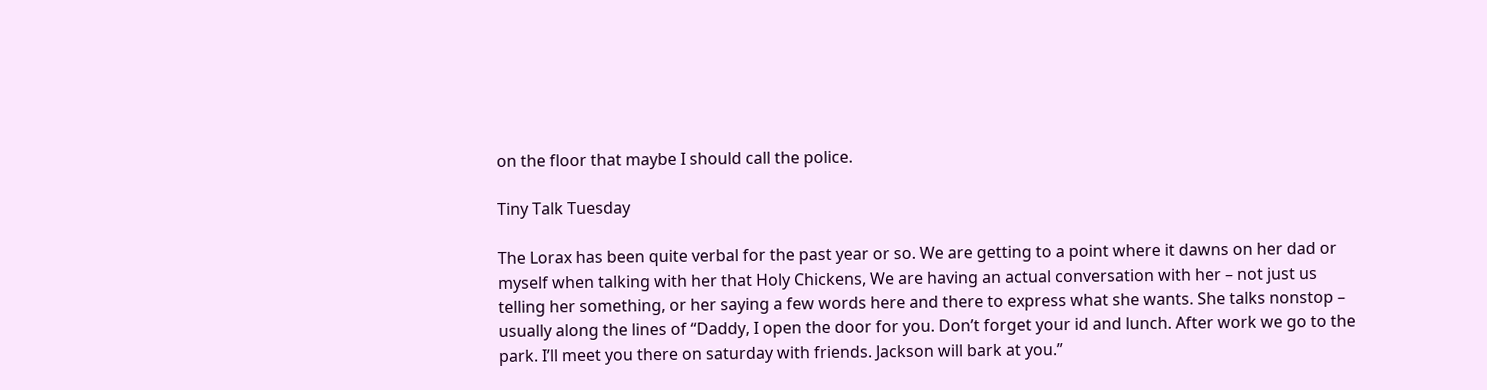on the floor that maybe I should call the police.

Tiny Talk Tuesday

The Lorax has been quite verbal for the past year or so. We are getting to a point where it dawns on her dad or myself when talking with her that Holy Chickens, We are having an actual conversation with her – not just us telling her something, or her saying a few words here and there to express what she wants. She talks nonstop – usually along the lines of “Daddy, I open the door for you. Don’t forget your id and lunch. After work we go to the park. I’ll meet you there on saturday with friends. Jackson will bark at you.”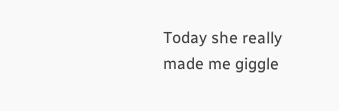Today she really made me giggle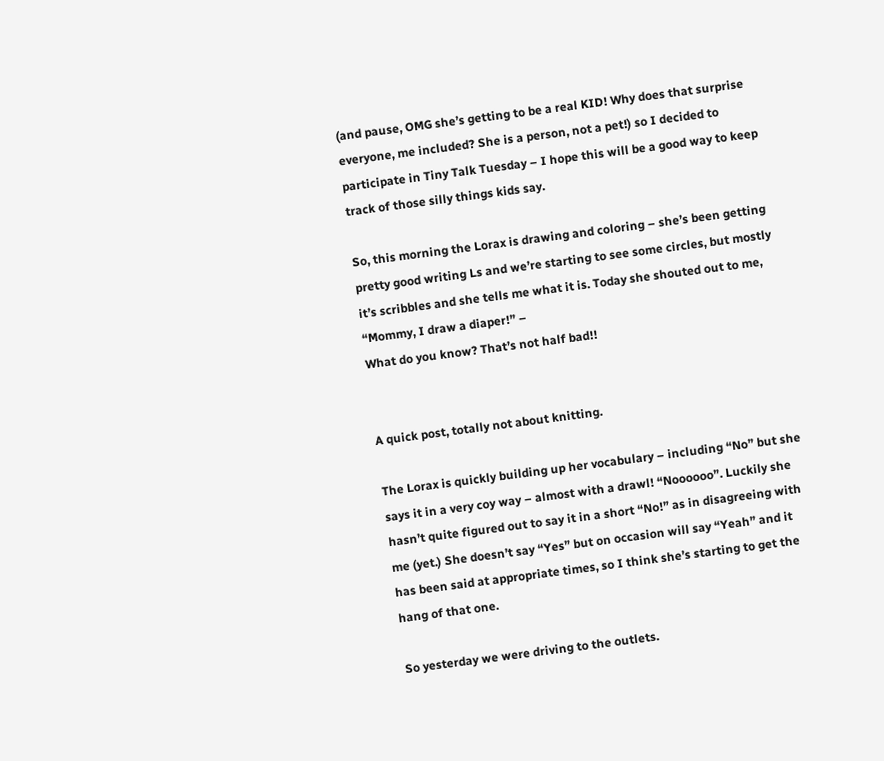(and pause, OMG she’s getting to be a real KID! Why does that surprise everyone, me included? She is a person, not a pet!) so I decided to participate in Tiny Talk Tuesday – I hope this will be a good way to keep track of those silly things kids say.

So, this morning the Lorax is drawing and coloring – she’s been getting pretty good writing Ls and we’re starting to see some circles, but mostly it’s scribbles and she tells me what it is. Today she shouted out to me, “Mommy, I draw a diaper!” –
What do you know? That’s not half bad!!


A quick post, totally not about knitting.

The Lorax is quickly building up her vocabulary – including “No” but she says it in a very coy way – almost with a drawl! “Noooooo”. Luckily she hasn’t quite figured out to say it in a short “No!” as in disagreeing with me (yet.) She doesn’t say “Yes” but on occasion will say “Yeah” and it has been said at appropriate times, so I think she’s starting to get the hang of that one.

So yesterday we were driving to the outlets.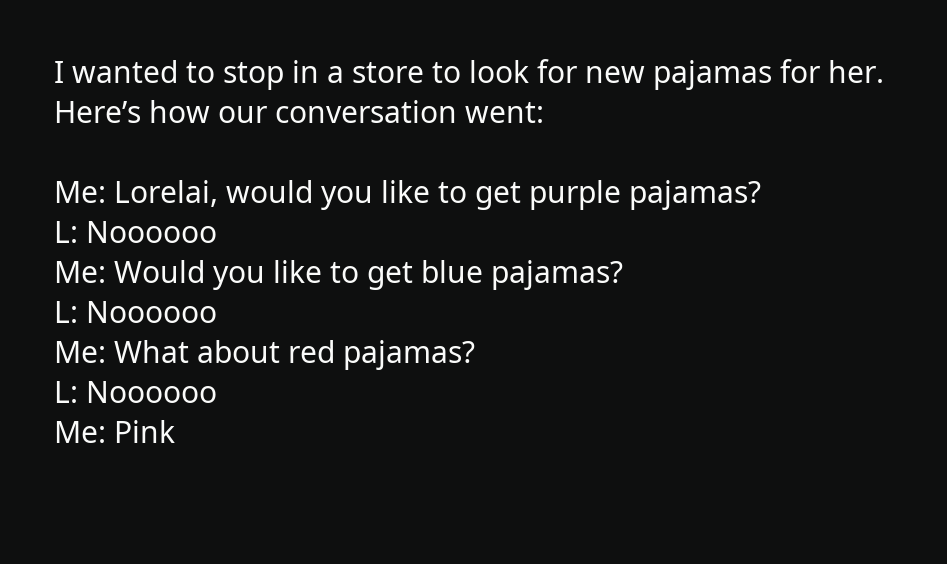I wanted to stop in a store to look for new pajamas for her. Here’s how our conversation went:

Me: Lorelai, would you like to get purple pajamas?
L: Noooooo
Me: Would you like to get blue pajamas?
L: Noooooo
Me: What about red pajamas?
L: Noooooo
Me: Pink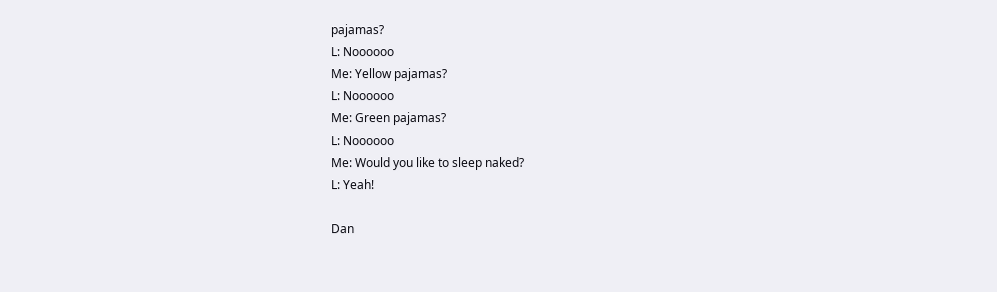pajamas?
L: Noooooo
Me: Yellow pajamas?
L: Noooooo
Me: Green pajamas?
L: Noooooo
Me: Would you like to sleep naked?
L: Yeah!

Dan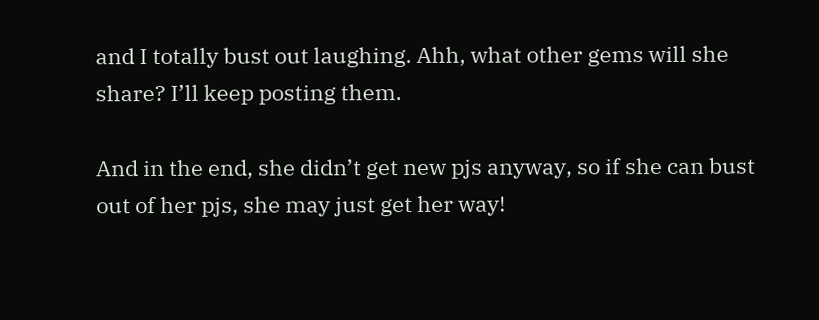and I totally bust out laughing. Ahh, what other gems will she share? I’ll keep posting them.

And in the end, she didn’t get new pjs anyway, so if she can bust out of her pjs, she may just get her way!